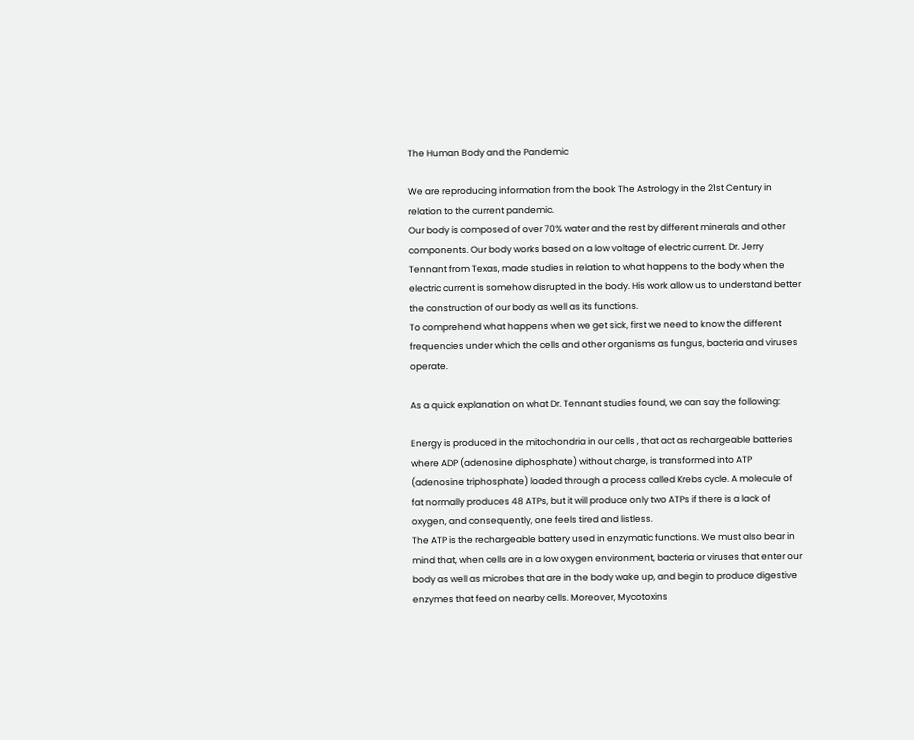The Human Body and the Pandemic

We are reproducing information from the book The Astrology in the 21st Century in relation to the current pandemic.
Our body is composed of over 70% water and the rest by different minerals and other components. Our body works based on a low voltage of electric current. Dr. Jerry Tennant from Texas, made studies in relation to what happens to the body when the electric current is somehow disrupted in the body. His work allow us to understand better the construction of our body as well as its functions.
To comprehend what happens when we get sick, first we need to know the different frequencies under which the cells and other organisms as fungus, bacteria and viruses operate.

As a quick explanation on what Dr. Tennant studies found, we can say the following:

Energy is produced in the mitochondria in our cells , that act as rechargeable batteries where ADP (adenosine diphosphate) without charge, is transformed into ATP (adenosine triphosphate) loaded through a process called Krebs cycle. A molecule of fat normally produces 48 ATPs, but it will produce only two ATPs if there is a lack of oxygen, and consequently, one feels tired and listless.
The ATP is the rechargeable battery used in enzymatic functions. We must also bear in mind that, when cells are in a low oxygen environment, bacteria or viruses that enter our body as well as microbes that are in the body wake up, and begin to produce digestive enzymes that feed on nearby cells. Moreover, Mycotoxins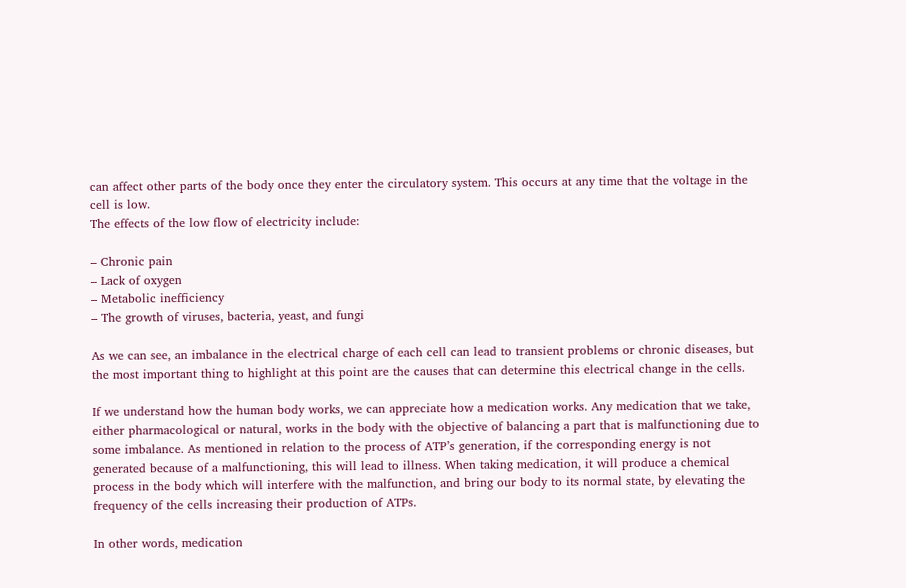can affect other parts of the body once they enter the circulatory system. This occurs at any time that the voltage in the cell is low.
The effects of the low flow of electricity include:

– Chronic pain
– Lack of oxygen
– Metabolic inefficiency
– The growth of viruses, bacteria, yeast, and fungi

As we can see, an imbalance in the electrical charge of each cell can lead to transient problems or chronic diseases, but the most important thing to highlight at this point are the causes that can determine this electrical change in the cells.

If we understand how the human body works, we can appreciate how a medication works. Any medication that we take, either pharmacological or natural, works in the body with the objective of balancing a part that is malfunctioning due to some imbalance. As mentioned in relation to the process of ATP’s generation, if the corresponding energy is not generated because of a malfunctioning, this will lead to illness. When taking medication, it will produce a chemical process in the body which will interfere with the malfunction, and bring our body to its normal state, by elevating the frequency of the cells increasing their production of ATPs.

In other words, medication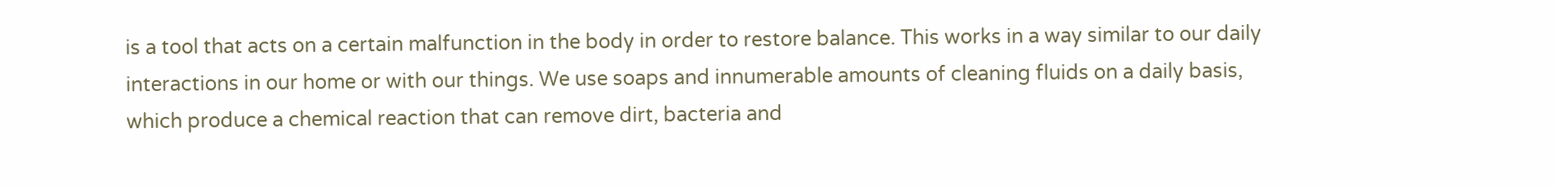is a tool that acts on a certain malfunction in the body in order to restore balance. This works in a way similar to our daily interactions in our home or with our things. We use soaps and innumerable amounts of cleaning fluids on a daily basis, which produce a chemical reaction that can remove dirt, bacteria and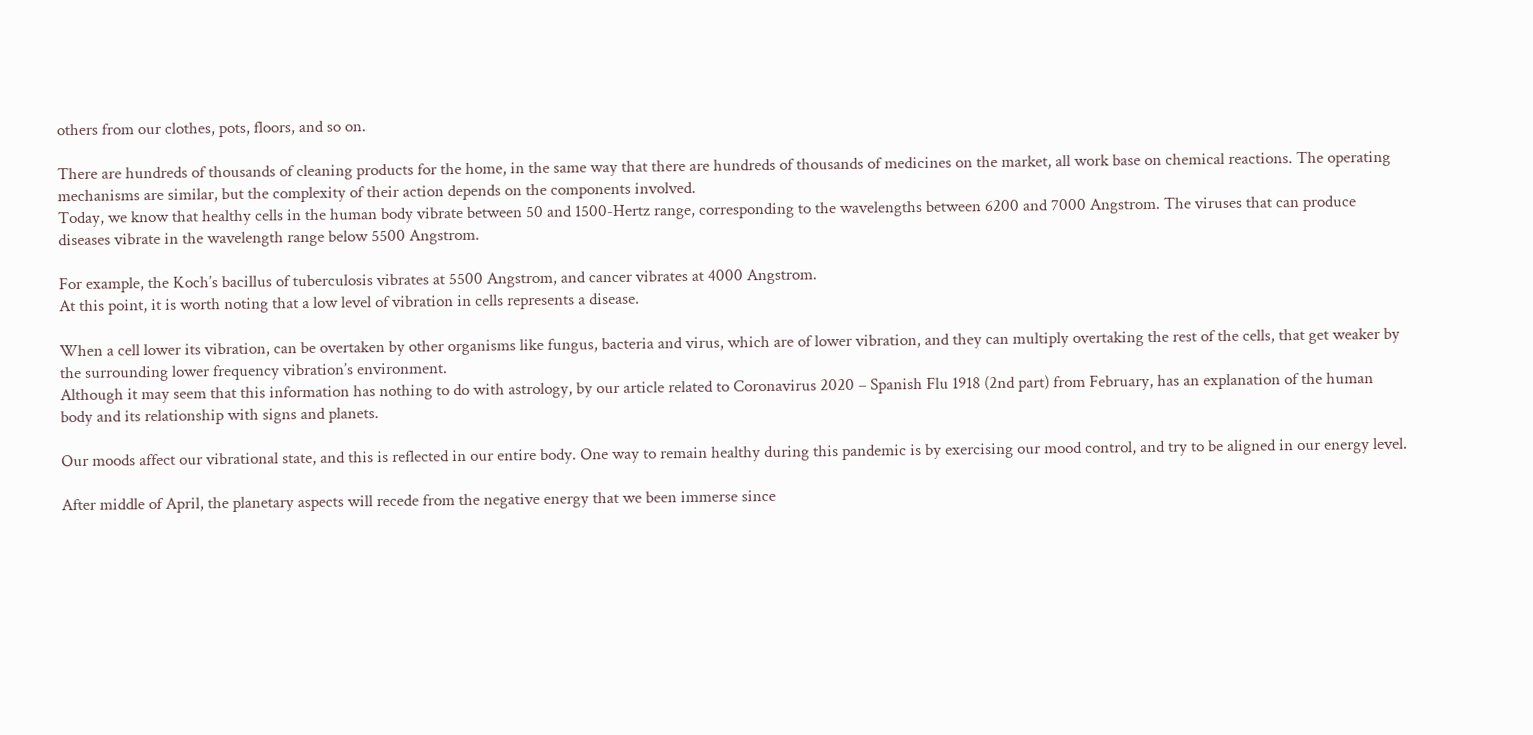others from our clothes, pots, floors, and so on.

There are hundreds of thousands of cleaning products for the home, in the same way that there are hundreds of thousands of medicines on the market, all work base on chemical reactions. The operating mechanisms are similar, but the complexity of their action depends on the components involved.
Today, we know that healthy cells in the human body vibrate between 50 and 1500-Hertz range, corresponding to the wavelengths between 6200 and 7000 Angstrom. The viruses that can produce diseases vibrate in the wavelength range below 5500 Angstrom.

For example, the Koch’s bacillus of tuberculosis vibrates at 5500 Angstrom, and cancer vibrates at 4000 Angstrom.
At this point, it is worth noting that a low level of vibration in cells represents a disease.

When a cell lower its vibration, can be overtaken by other organisms like fungus, bacteria and virus, which are of lower vibration, and they can multiply overtaking the rest of the cells, that get weaker by the surrounding lower frequency vibration’s environment.
Although it may seem that this information has nothing to do with astrology, by our article related to Coronavirus 2020 – Spanish Flu 1918 (2nd part) from February, has an explanation of the human body and its relationship with signs and planets.

Our moods affect our vibrational state, and this is reflected in our entire body. One way to remain healthy during this pandemic is by exercising our mood control, and try to be aligned in our energy level.

After middle of April, the planetary aspects will recede from the negative energy that we been immerse since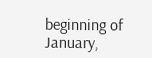beginning of January,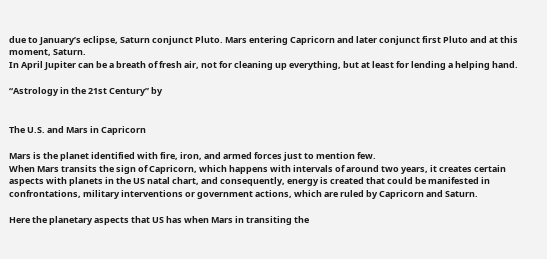due to January’s eclipse, Saturn conjunct Pluto. Mars entering Capricorn and later conjunct first Pluto and at this moment, Saturn.
In April Jupiter can be a breath of fresh air, not for cleaning up everything, but at least for lending a helping hand.

“Astrology in the 21st Century” by


The U.S. and Mars in Capricorn

Mars is the planet identified with fire, iron, and armed forces just to mention few.
When Mars transits the sign of Capricorn, which happens with intervals of around two years, it creates certain aspects with planets in the US natal chart, and consequently, energy is created that could be manifested in confrontations, military interventions or government actions, which are ruled by Capricorn and Saturn.

Here the planetary aspects that US has when Mars in transiting the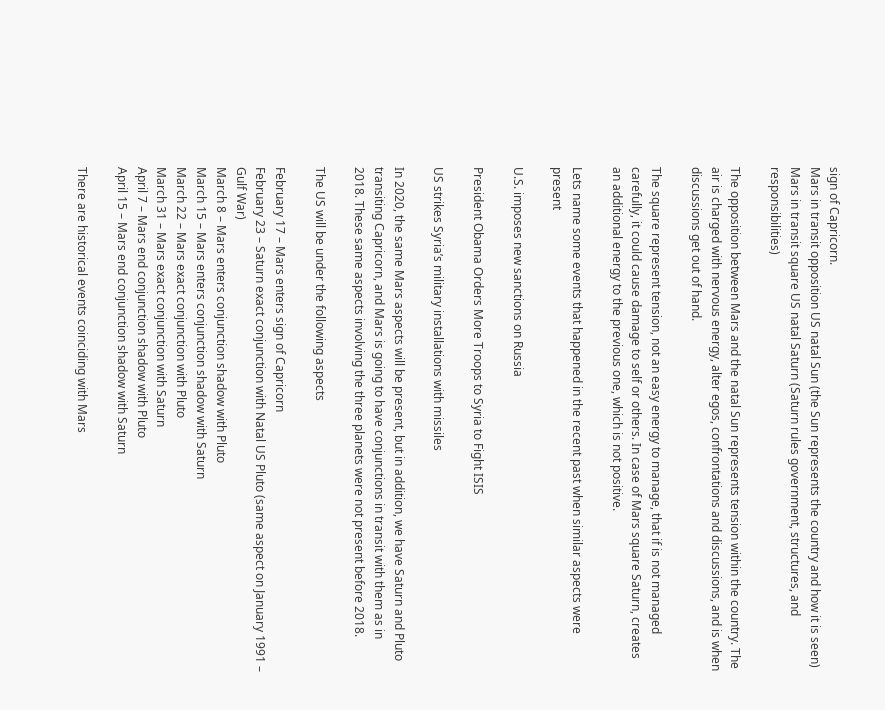sign of Capricorn.
Mars in transit opposition US natal Sun (the Sun represents the country and how it is seen)
Mars in transit square US natal Saturn (Saturn rules government, structures, and responsibilities)

The opposition between Mars and the natal Sun represents tension within the country. The air is charged with nervous energy, alter egos, confrontations and discussions, and is when discussions get out of hand.

The square represent tension, not an easy energy to manage, that if is not managed carefully, it could cause damage to self or others. In case of Mars square Saturn, creates an additional energy to the previous one, which is not positive.

Lets name some events that happened in the recent past when similar aspects were present

U.S. imposes new sanctions on Russia

President Obama Orders More Troops to Syria to Fight ISIS

US strikes Syria’s military installations with missiles

In 2020, the same Mars aspects will be present, but in addition, we have Saturn and Pluto transiting Capricorn, and Mars is going to have conjunctions in transit with them as in 2018. These same aspects involving the three planets were not present before 2018.

The US will be under the following aspects

February 17 – Mars enters sign of Capricorn
February 23 – Saturn exact conjunction with Natal US Pluto (same aspect on January 1991 – Gulf War)
March 8 – Mars enters conjunction shadow with Pluto
March 15 – Mars enters conjunction shadow with Saturn
March 22 – Mars exact conjunction with Pluto
March 31 – Mars exact conjunction with Saturn
April 7 – Mars end conjunction shadow with Pluto
April 15 – Mars end conjunction shadow with Saturn

There are historical events coinciding with Mars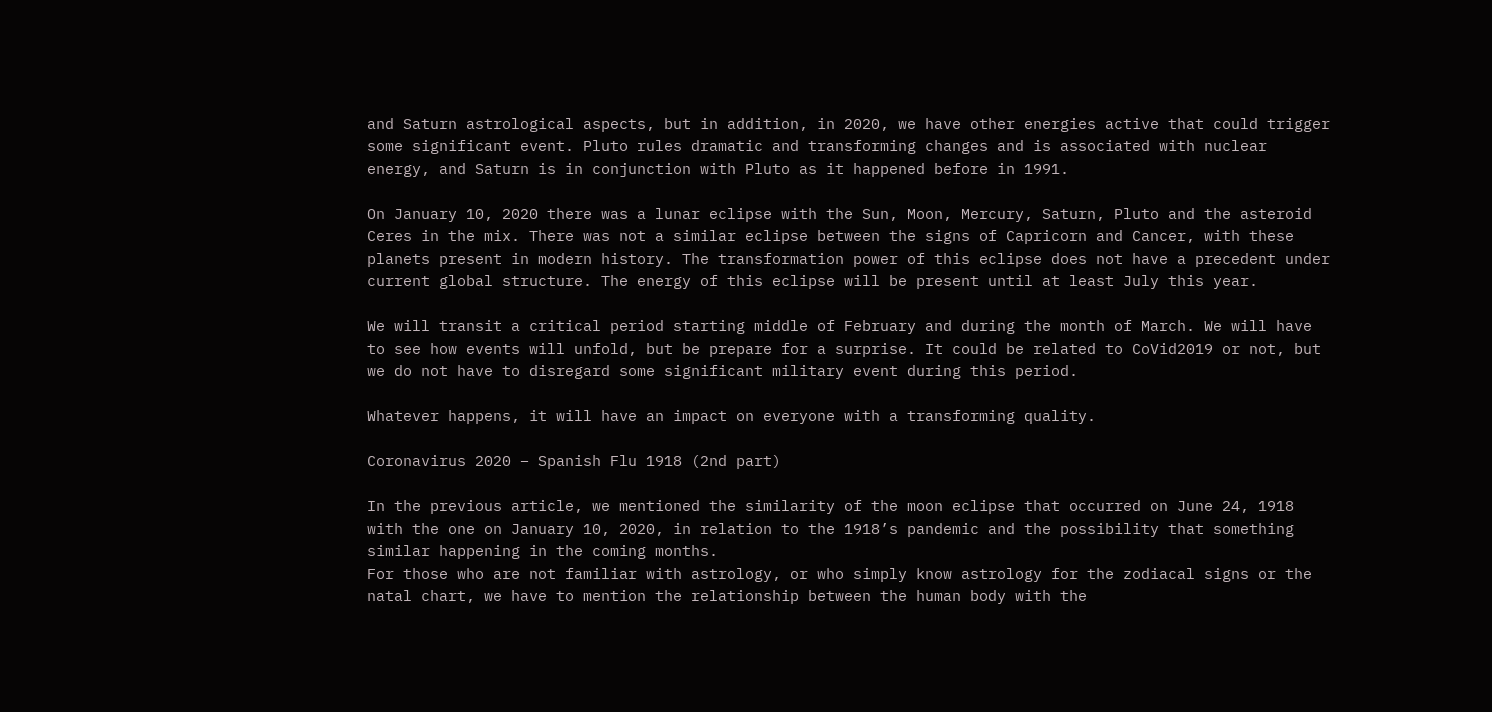and Saturn astrological aspects, but in addition, in 2020, we have other energies active that could trigger some significant event. Pluto rules dramatic and transforming changes and is associated with nuclear energy, and Saturn is in conjunction with Pluto as it happened before in 1991.

On January 10, 2020 there was a lunar eclipse with the Sun, Moon, Mercury, Saturn, Pluto and the asteroid Ceres in the mix. There was not a similar eclipse between the signs of Capricorn and Cancer, with these planets present in modern history. The transformation power of this eclipse does not have a precedent under current global structure. The energy of this eclipse will be present until at least July this year.

We will transit a critical period starting middle of February and during the month of March. We will have to see how events will unfold, but be prepare for a surprise. It could be related to CoVid2019 or not, but we do not have to disregard some significant military event during this period.

Whatever happens, it will have an impact on everyone with a transforming quality.

Coronavirus 2020 – Spanish Flu 1918 (2nd part)

In the previous article, we mentioned the similarity of the moon eclipse that occurred on June 24, 1918 with the one on January 10, 2020, in relation to the 1918’s pandemic and the possibility that something similar happening in the coming months.
For those who are not familiar with astrology, or who simply know astrology for the zodiacal signs or the natal chart, we have to mention the relationship between the human body with the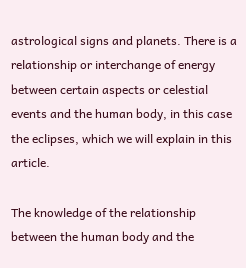astrological signs and planets. There is a relationship or interchange of energy between certain aspects or celestial events and the human body, in this case the eclipses, which we will explain in this article.

The knowledge of the relationship between the human body and the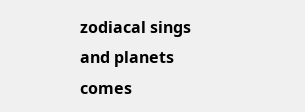zodiacal sings and planets comes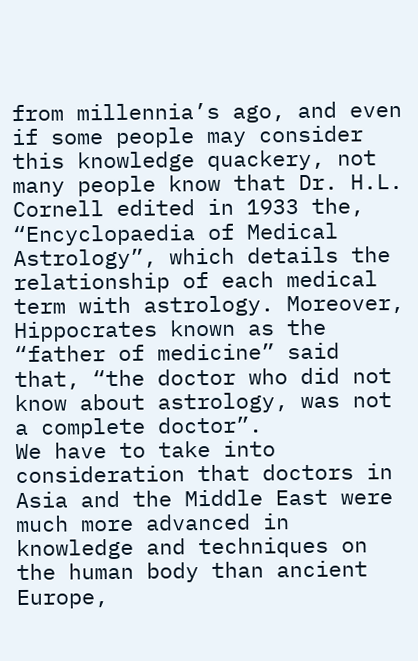from millennia’s ago, and even if some people may consider this knowledge quackery, not many people know that Dr. H.L. Cornell edited in 1933 the, “Encyclopaedia of Medical Astrology”, which details the relationship of each medical term with astrology. Moreover, Hippocrates known as the “father of medicine” said that, “the doctor who did not know about astrology, was not a complete doctor”.
We have to take into consideration that doctors in Asia and the Middle East were much more advanced in knowledge and techniques on the human body than ancient Europe,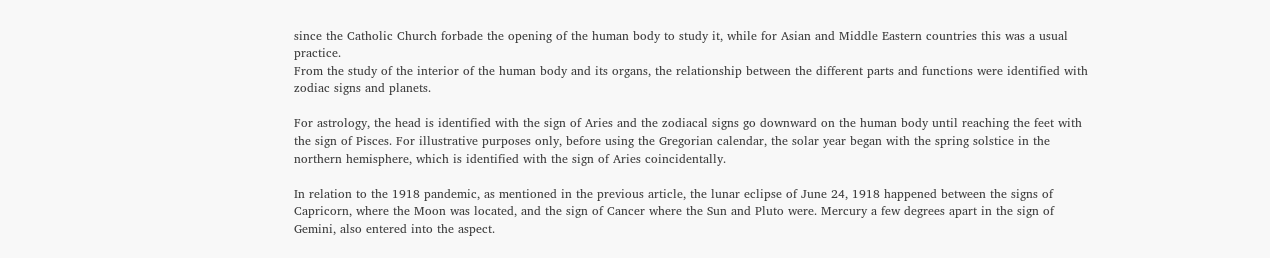since the Catholic Church forbade the opening of the human body to study it, while for Asian and Middle Eastern countries this was a usual practice.
From the study of the interior of the human body and its organs, the relationship between the different parts and functions were identified with zodiac signs and planets.

For astrology, the head is identified with the sign of Aries and the zodiacal signs go downward on the human body until reaching the feet with the sign of Pisces. For illustrative purposes only, before using the Gregorian calendar, the solar year began with the spring solstice in the northern hemisphere, which is identified with the sign of Aries coincidentally.

In relation to the 1918 pandemic, as mentioned in the previous article, the lunar eclipse of June 24, 1918 happened between the signs of Capricorn, where the Moon was located, and the sign of Cancer where the Sun and Pluto were. Mercury a few degrees apart in the sign of Gemini, also entered into the aspect.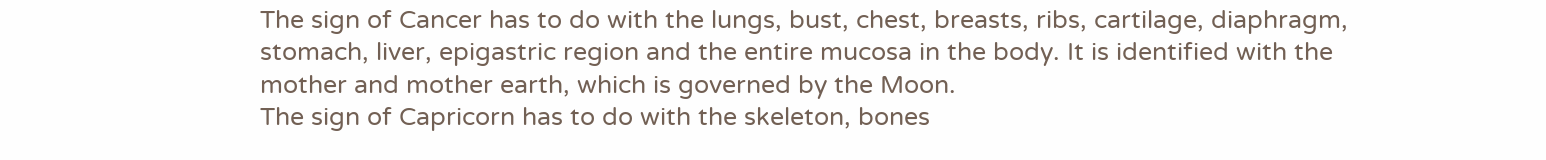The sign of Cancer has to do with the lungs, bust, chest, breasts, ribs, cartilage, diaphragm, stomach, liver, epigastric region and the entire mucosa in the body. It is identified with the mother and mother earth, which is governed by the Moon.
The sign of Capricorn has to do with the skeleton, bones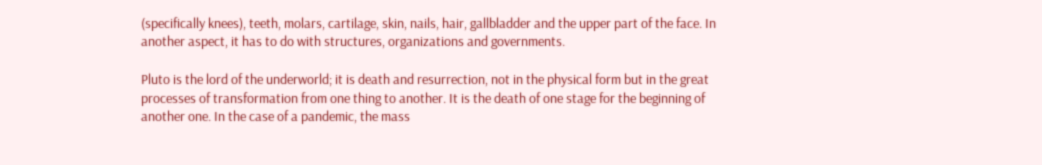(specifically knees), teeth, molars, cartilage, skin, nails, hair, gallbladder and the upper part of the face. In another aspect, it has to do with structures, organizations and governments.

Pluto is the lord of the underworld; it is death and resurrection, not in the physical form but in the great processes of transformation from one thing to another. It is the death of one stage for the beginning of another one. In the case of a pandemic, the mass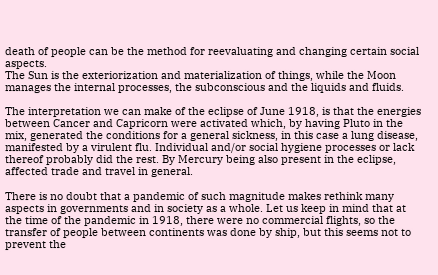death of people can be the method for reevaluating and changing certain social aspects.
The Sun is the exteriorization and materialization of things, while the Moon manages the internal processes, the subconscious and the liquids and fluids.

The interpretation we can make of the eclipse of June 1918, is that the energies between Cancer and Capricorn were activated which, by having Pluto in the mix, generated the conditions for a general sickness, in this case a lung disease, manifested by a virulent flu. Individual and/or social hygiene processes or lack thereof probably did the rest. By Mercury being also present in the eclipse, affected trade and travel in general.

There is no doubt that a pandemic of such magnitude makes rethink many aspects in governments and in society as a whole. Let us keep in mind that at the time of the pandemic in 1918, there were no commercial flights, so the transfer of people between continents was done by ship, but this seems not to prevent the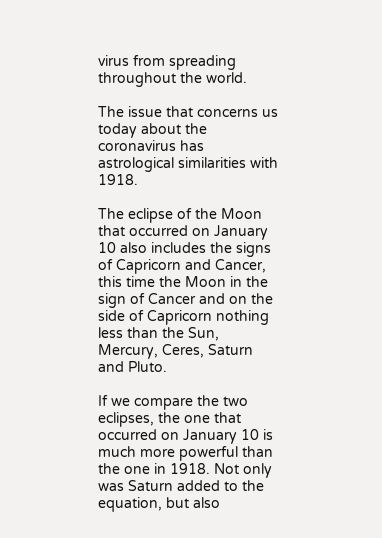virus from spreading throughout the world.

The issue that concerns us today about the coronavirus has astrological similarities with 1918.

The eclipse of the Moon that occurred on January 10 also includes the signs of Capricorn and Cancer, this time the Moon in the sign of Cancer and on the side of Capricorn nothing less than the Sun, Mercury, Ceres, Saturn and Pluto.

If we compare the two eclipses, the one that occurred on January 10 is much more powerful than the one in 1918. Not only was Saturn added to the equation, but also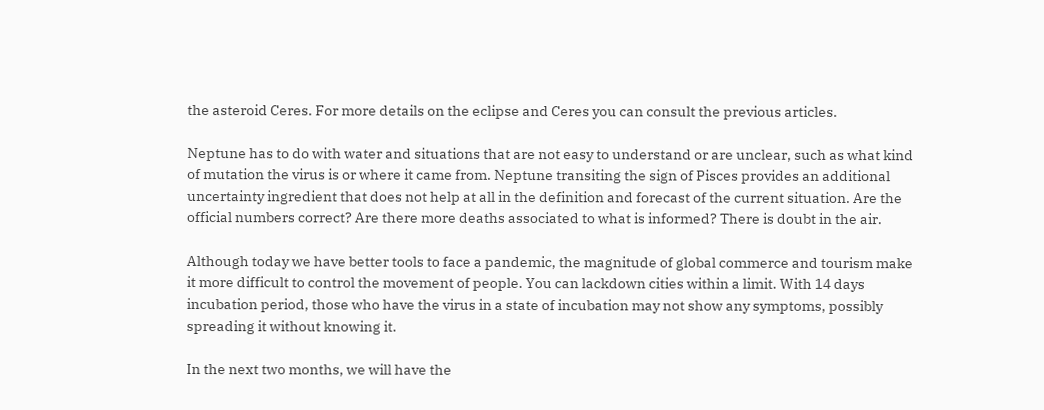the asteroid Ceres. For more details on the eclipse and Ceres you can consult the previous articles.

Neptune has to do with water and situations that are not easy to understand or are unclear, such as what kind of mutation the virus is or where it came from. Neptune transiting the sign of Pisces provides an additional uncertainty ingredient that does not help at all in the definition and forecast of the current situation. Are the official numbers correct? Are there more deaths associated to what is informed? There is doubt in the air.

Although today we have better tools to face a pandemic, the magnitude of global commerce and tourism make it more difficult to control the movement of people. You can lackdown cities within a limit. With 14 days incubation period, those who have the virus in a state of incubation may not show any symptoms, possibly spreading it without knowing it.

In the next two months, we will have the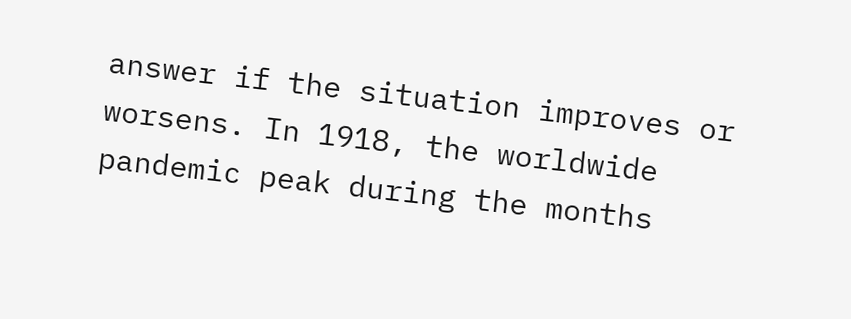answer if the situation improves or worsens. In 1918, the worldwide pandemic peak during the months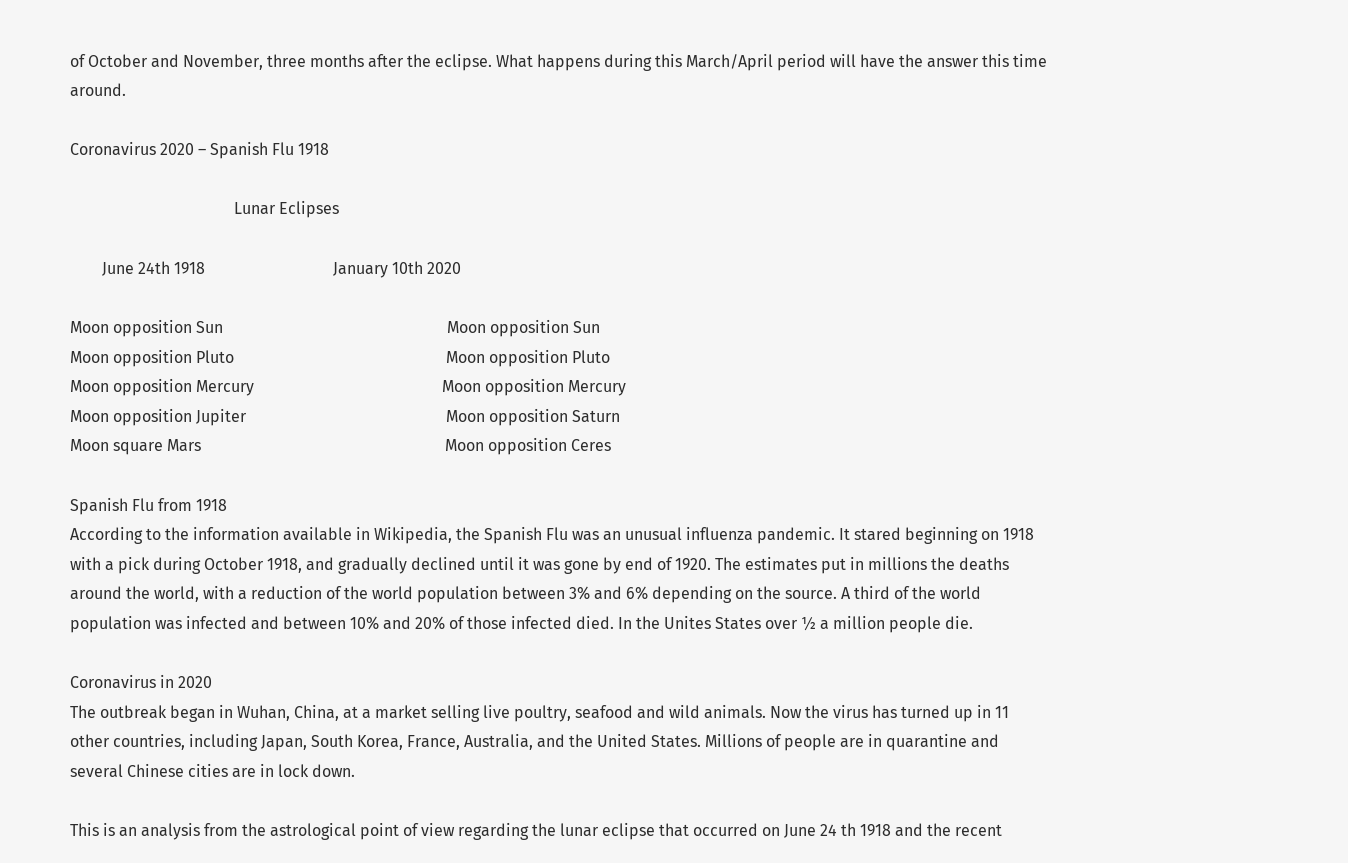of October and November, three months after the eclipse. What happens during this March/April period will have the answer this time around.

Coronavirus 2020 – Spanish Flu 1918

                                         Lunar Eclipses

        June 24th 1918                                January 10th 2020

Moon opposition Sun                                                        Moon opposition Sun
Moon opposition Pluto                                                     Moon opposition Pluto
Moon opposition Mercury                                               Moon opposition Mercury
Moon opposition Jupiter                                                  Moon opposition Saturn
Moon square Mars                                                             Moon opposition Ceres

Spanish Flu from 1918
According to the information available in Wikipedia, the Spanish Flu was an unusual influenza pandemic. It stared beginning on 1918 with a pick during October 1918, and gradually declined until it was gone by end of 1920. The estimates put in millions the deaths around the world, with a reduction of the world population between 3% and 6% depending on the source. A third of the world population was infected and between 10% and 20% of those infected died. In the Unites States over ½ a million people die.

Coronavirus in 2020
The outbreak began in Wuhan, China, at a market selling live poultry, seafood and wild animals. Now the virus has turned up in 11 other countries, including Japan, South Korea, France, Australia, and the United States. Millions of people are in quarantine and several Chinese cities are in lock down.

This is an analysis from the astrological point of view regarding the lunar eclipse that occurred on June 24 th 1918 and the recent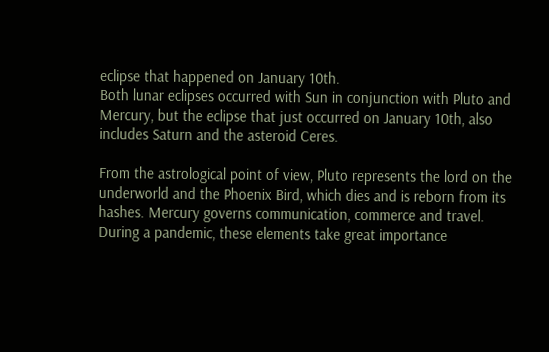eclipse that happened on January 10th.
Both lunar eclipses occurred with Sun in conjunction with Pluto and Mercury, but the eclipse that just occurred on January 10th, also includes Saturn and the asteroid Ceres.

From the astrological point of view, Pluto represents the lord on the underworld and the Phoenix Bird, which dies and is reborn from its hashes. Mercury governs communication, commerce and travel. During a pandemic, these elements take great importance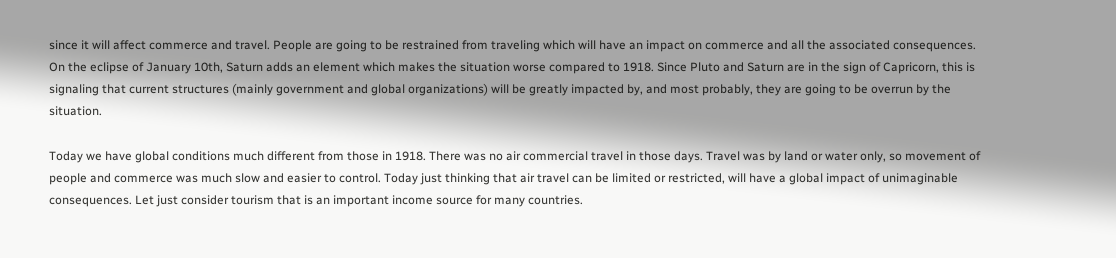since it will affect commerce and travel. People are going to be restrained from traveling which will have an impact on commerce and all the associated consequences.
On the eclipse of January 10th, Saturn adds an element which makes the situation worse compared to 1918. Since Pluto and Saturn are in the sign of Capricorn, this is signaling that current structures (mainly government and global organizations) will be greatly impacted by, and most probably, they are going to be overrun by the situation.

Today we have global conditions much different from those in 1918. There was no air commercial travel in those days. Travel was by land or water only, so movement of people and commerce was much slow and easier to control. Today just thinking that air travel can be limited or restricted, will have a global impact of unimaginable consequences. Let just consider tourism that is an important income source for many countries.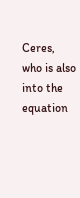Ceres, who is also into the equation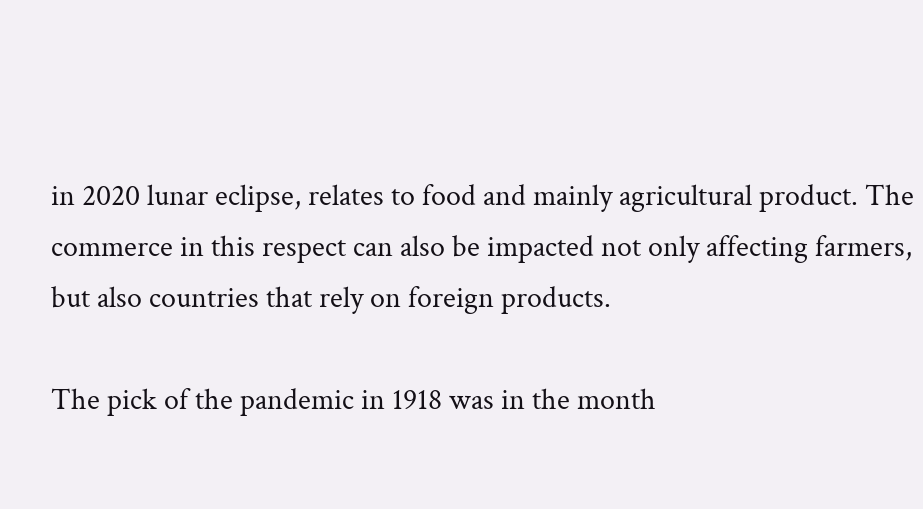in 2020 lunar eclipse, relates to food and mainly agricultural product. The commerce in this respect can also be impacted not only affecting farmers, but also countries that rely on foreign products.

The pick of the pandemic in 1918 was in the month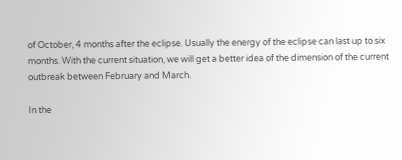of October, 4 months after the eclipse. Usually the energy of the eclipse can last up to six months. With the current situation, we will get a better idea of the dimension of the current outbreak between February and March.

In the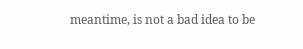meantime, is not a bad idea to be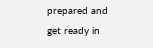prepared and get ready in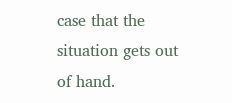case that the situation gets out of hand.